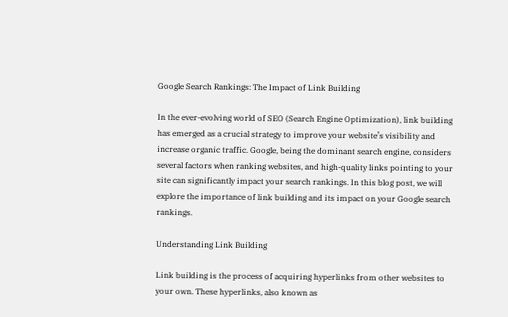Google Search Rankings: The Impact of Link Building

In the ever-evolving world of SEO (Search Engine Optimization), link building has emerged as a crucial strategy to improve your website’s visibility and increase organic traffic. Google, being the dominant search engine, considers several factors when ranking websites, and high-quality links pointing to your site can significantly impact your search rankings. In this blog post, we will explore the importance of link building and its impact on your Google search rankings.

Understanding Link Building

Link building is the process of acquiring hyperlinks from other websites to your own. These hyperlinks, also known as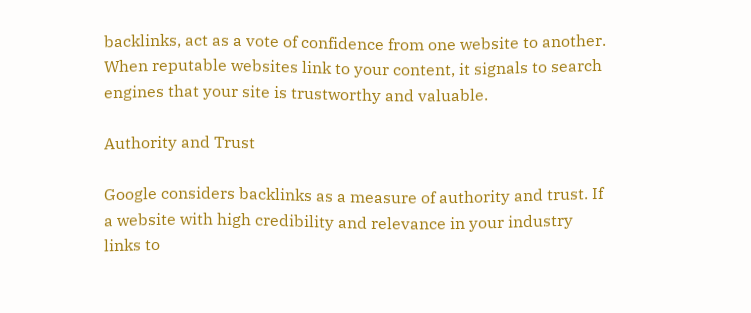backlinks, act as a vote of confidence from one website to another. When reputable websites link to your content, it signals to search engines that your site is trustworthy and valuable.

Authority and Trust

Google considers backlinks as a measure of authority and trust. If a website with high credibility and relevance in your industry links to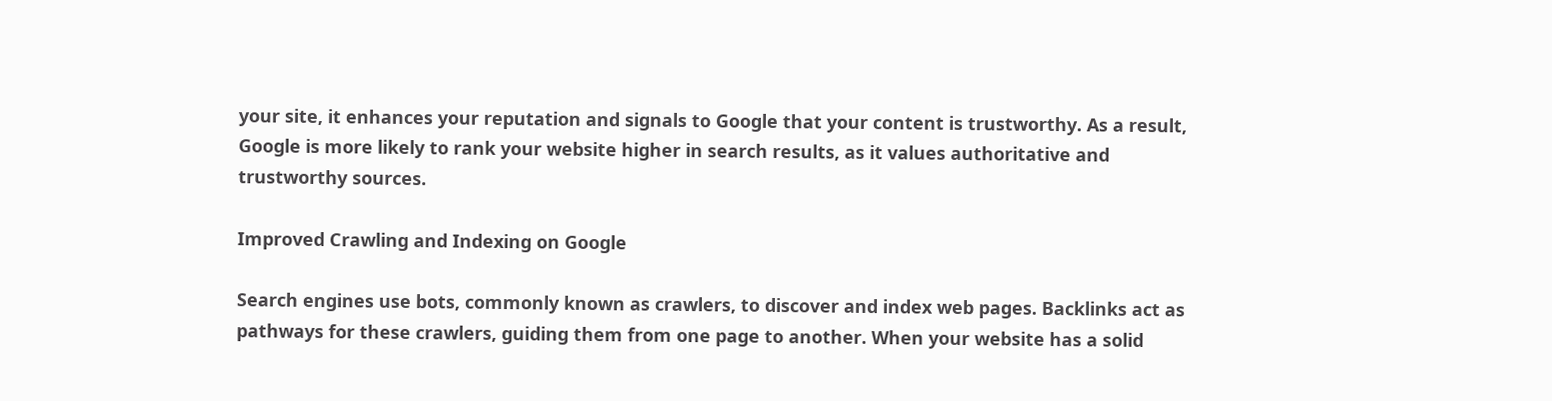your site, it enhances your reputation and signals to Google that your content is trustworthy. As a result, Google is more likely to rank your website higher in search results, as it values authoritative and trustworthy sources.

Improved Crawling and Indexing on Google

Search engines use bots, commonly known as crawlers, to discover and index web pages. Backlinks act as pathways for these crawlers, guiding them from one page to another. When your website has a solid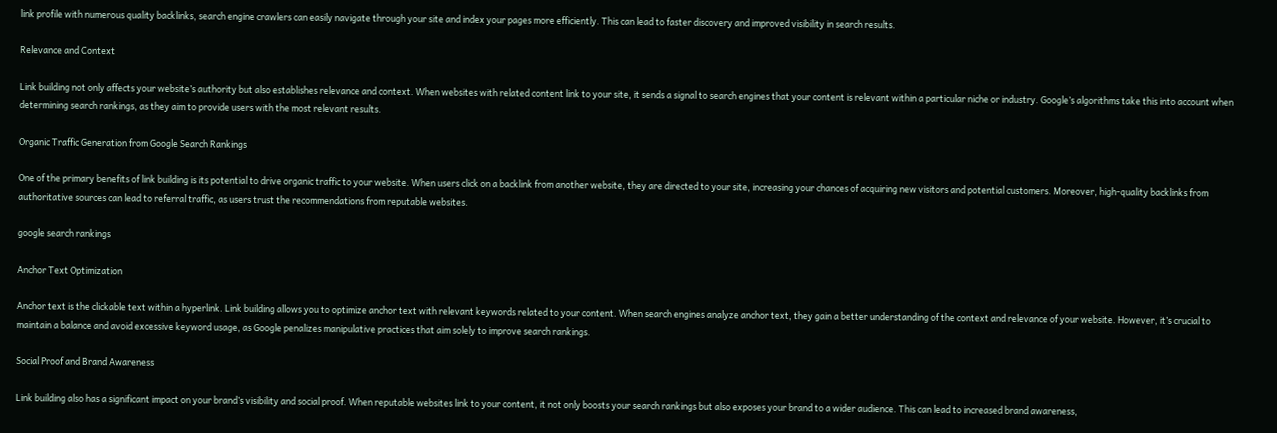link profile with numerous quality backlinks, search engine crawlers can easily navigate through your site and index your pages more efficiently. This can lead to faster discovery and improved visibility in search results.

Relevance and Context

Link building not only affects your website’s authority but also establishes relevance and context. When websites with related content link to your site, it sends a signal to search engines that your content is relevant within a particular niche or industry. Google’s algorithms take this into account when determining search rankings, as they aim to provide users with the most relevant results.

Organic Traffic Generation from Google Search Rankings

One of the primary benefits of link building is its potential to drive organic traffic to your website. When users click on a backlink from another website, they are directed to your site, increasing your chances of acquiring new visitors and potential customers. Moreover, high-quality backlinks from authoritative sources can lead to referral traffic, as users trust the recommendations from reputable websites.

google search rankings

Anchor Text Optimization

Anchor text is the clickable text within a hyperlink. Link building allows you to optimize anchor text with relevant keywords related to your content. When search engines analyze anchor text, they gain a better understanding of the context and relevance of your website. However, it’s crucial to maintain a balance and avoid excessive keyword usage, as Google penalizes manipulative practices that aim solely to improve search rankings.

Social Proof and Brand Awareness

Link building also has a significant impact on your brand’s visibility and social proof. When reputable websites link to your content, it not only boosts your search rankings but also exposes your brand to a wider audience. This can lead to increased brand awareness,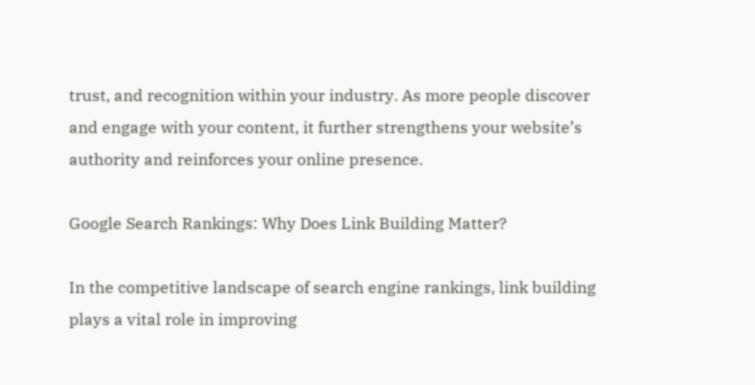trust, and recognition within your industry. As more people discover and engage with your content, it further strengthens your website’s authority and reinforces your online presence.

Google Search Rankings: Why Does Link Building Matter?

In the competitive landscape of search engine rankings, link building plays a vital role in improving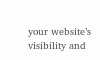your website’s visibility and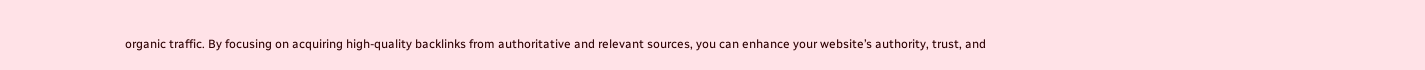organic traffic. By focusing on acquiring high-quality backlinks from authoritative and relevant sources, you can enhance your website’s authority, trust, and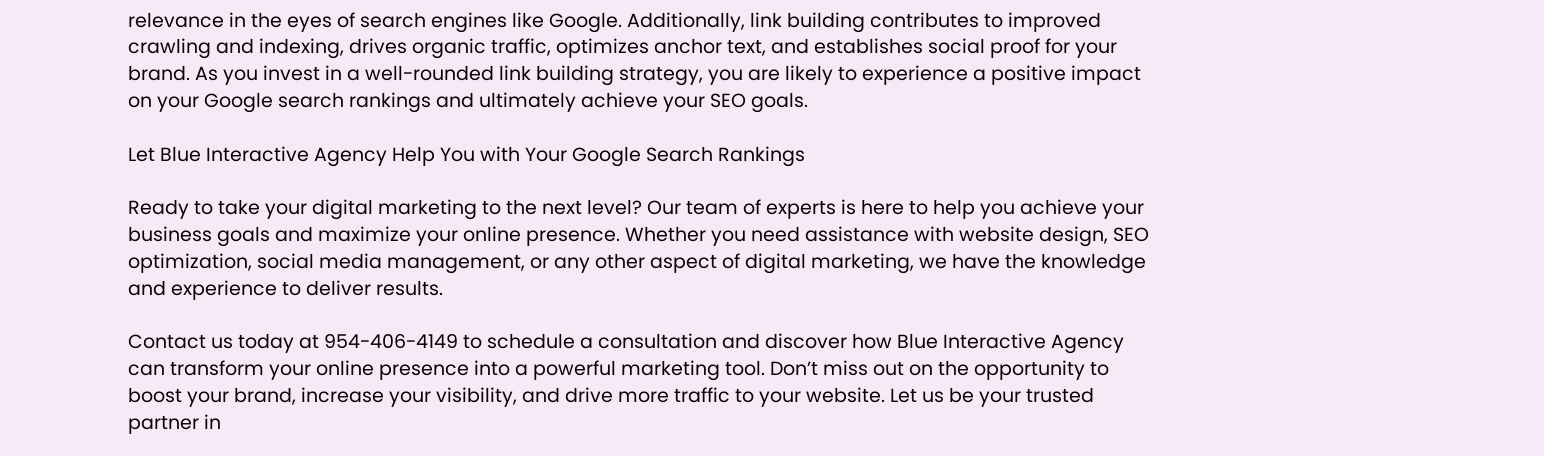relevance in the eyes of search engines like Google. Additionally, link building contributes to improved crawling and indexing, drives organic traffic, optimizes anchor text, and establishes social proof for your brand. As you invest in a well-rounded link building strategy, you are likely to experience a positive impact on your Google search rankings and ultimately achieve your SEO goals.

Let Blue Interactive Agency Help You with Your Google Search Rankings

Ready to take your digital marketing to the next level? Our team of experts is here to help you achieve your business goals and maximize your online presence. Whether you need assistance with website design, SEO optimization, social media management, or any other aspect of digital marketing, we have the knowledge and experience to deliver results.

Contact us today at 954-406-4149 to schedule a consultation and discover how Blue Interactive Agency can transform your online presence into a powerful marketing tool. Don’t miss out on the opportunity to boost your brand, increase your visibility, and drive more traffic to your website. Let us be your trusted partner in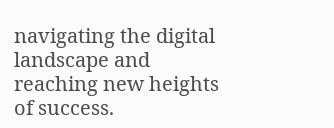navigating the digital landscape and reaching new heights of success.